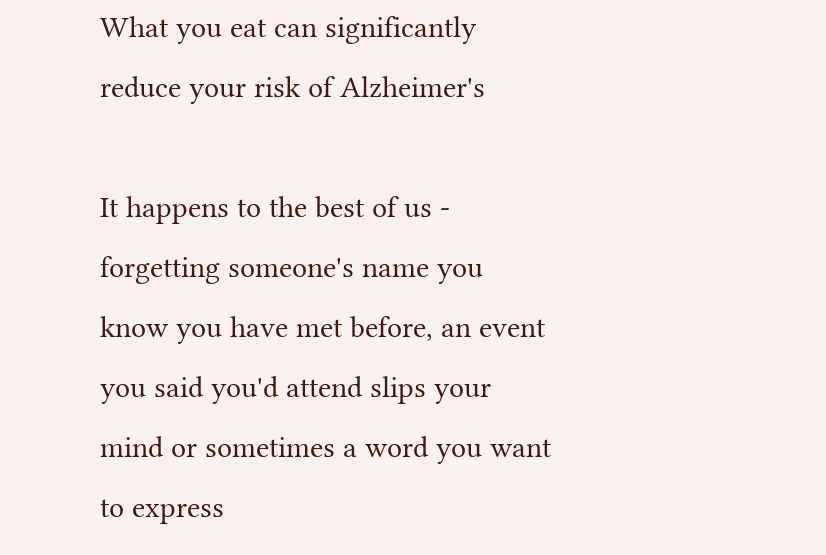What you eat can significantly reduce your risk of Alzheimer's

It happens to the best of us - forgetting someone's name you know you have met before, an event you said you'd attend slips your mind or sometimes a word you want to express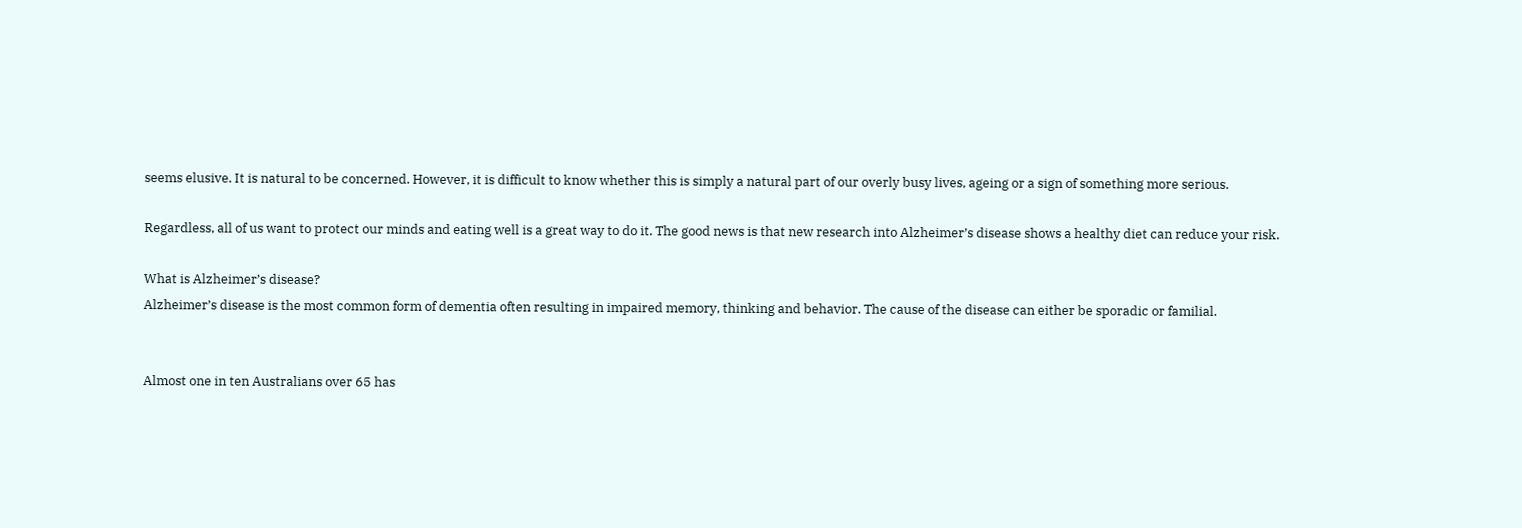seems elusive. It is natural to be concerned. However, it is difficult to know whether this is simply a natural part of our overly busy lives, ageing or a sign of something more serious.

Regardless, all of us want to protect our minds and eating well is a great way to do it. The good news is that new research into Alzheimer’s disease shows a healthy diet can reduce your risk.

What is Alzheimer’s disease?
Alzheimer’s disease is the most common form of dementia often resulting in impaired memory, thinking and behavior. The cause of the disease can either be sporadic or familial.


Almost one in ten Australians over 65 has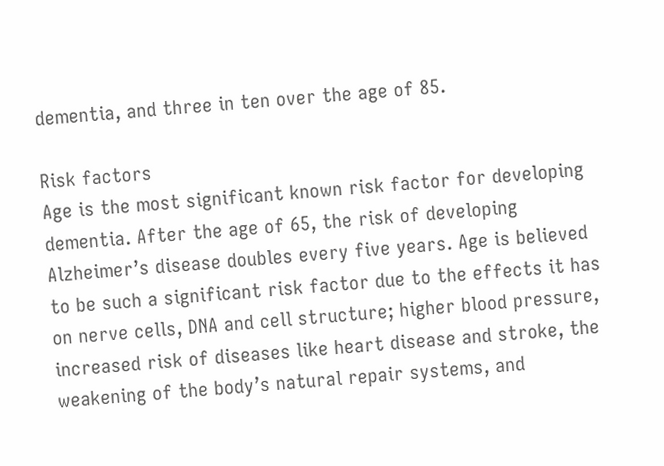dementia, and three in ten over the age of 85.

Risk factors
Age is the most significant known risk factor for developing dementia. After the age of 65, the risk of developing Alzheimer’s disease doubles every five years. Age is believed to be such a significant risk factor due to the effects it has on nerve cells, DNA and cell structure; higher blood pressure, increased risk of diseases like heart disease and stroke, the weakening of the body’s natural repair systems, and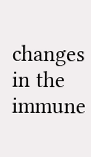changes in the immune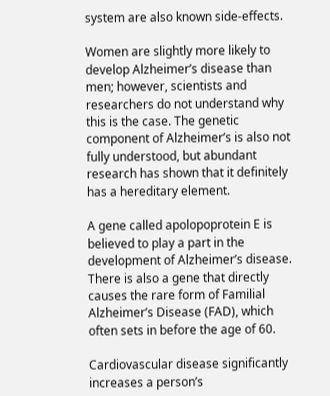system are also known side-effects.

Women are slightly more likely to develop Alzheimer’s disease than men; however, scientists and researchers do not understand why this is the case. The genetic component of Alzheimer’s is also not fully understood, but abundant research has shown that it definitely has a hereditary element.

A gene called apolopoprotein E is believed to play a part in the development of Alzheimer’s disease. There is also a gene that directly causes the rare form of Familial Alzheimer’s Disease (FAD), which often sets in before the age of 60.

Cardiovascular disease significantly increases a person’s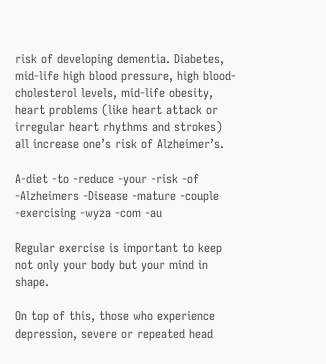risk of developing dementia. Diabetes, mid-life high blood pressure, high blood-cholesterol levels, mid-life obesity, heart problems (like heart attack or irregular heart rhythms and strokes) all increase one’s risk of Alzheimer’s.

A-diet -to -reduce -your -risk -of -Alzheimers -Disease -mature -couple -exercising -wyza -com -au

Regular exercise is important to keep not only your body but your mind in shape.

On top of this, those who experience depression, severe or repeated head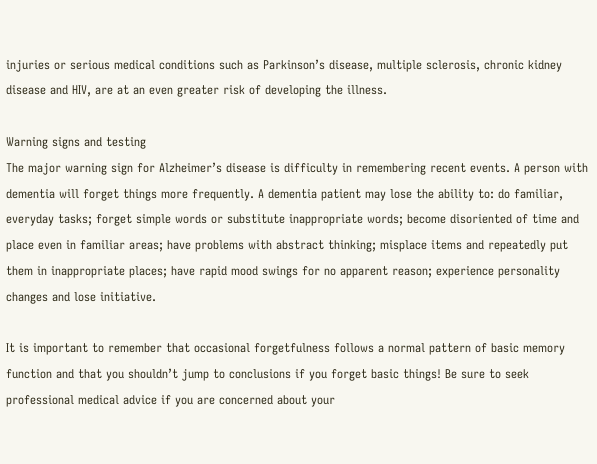injuries or serious medical conditions such as Parkinson’s disease, multiple sclerosis, chronic kidney disease and HIV, are at an even greater risk of developing the illness.

Warning signs and testing
The major warning sign for Alzheimer’s disease is difficulty in remembering recent events. A person with dementia will forget things more frequently. A dementia patient may lose the ability to: do familiar, everyday tasks; forget simple words or substitute inappropriate words; become disoriented of time and place even in familiar areas; have problems with abstract thinking; misplace items and repeatedly put them in inappropriate places; have rapid mood swings for no apparent reason; experience personality changes and lose initiative.

It is important to remember that occasional forgetfulness follows a normal pattern of basic memory function and that you shouldn’t jump to conclusions if you forget basic things! Be sure to seek professional medical advice if you are concerned about your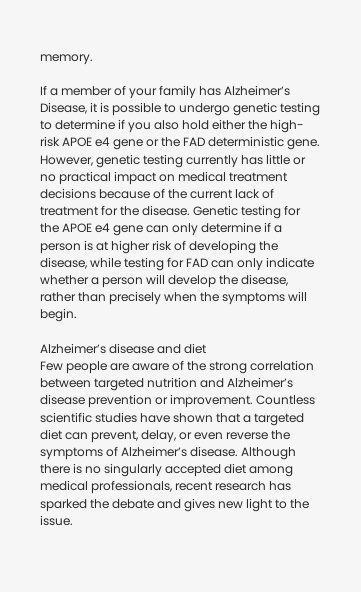memory.

If a member of your family has Alzheimer’s Disease, it is possible to undergo genetic testing to determine if you also hold either the high-risk APOE e4 gene or the FAD deterministic gene. However, genetic testing currently has little or no practical impact on medical treatment decisions because of the current lack of treatment for the disease. Genetic testing for the APOE e4 gene can only determine if a person is at higher risk of developing the disease, while testing for FAD can only indicate whether a person will develop the disease, rather than precisely when the symptoms will begin.

Alzheimer’s disease and diet
Few people are aware of the strong correlation between targeted nutrition and Alzheimer’s disease prevention or improvement. Countless scientific studies have shown that a targeted diet can prevent, delay, or even reverse the symptoms of Alzheimer’s disease. Although there is no singularly accepted diet among medical professionals, recent research has sparked the debate and gives new light to the issue.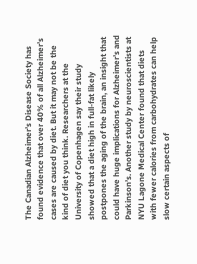The Canadian Alzheimer’s Disease Society has found evidence that over 40% of all Alzheimer’s cases are caused by diet. But it may not be the kind of diet you think. Researchers at the University of Copenhagen say their study showed that a diet high in full-fat likely postpones the aging of the brain, an insight that could have huge implications for Alzheimer’s and Parkinson’s. Another study by neuroscientists at NYU Lagone Medical Center found that diets with fewer calories from carbohydrates can help slow certain aspects of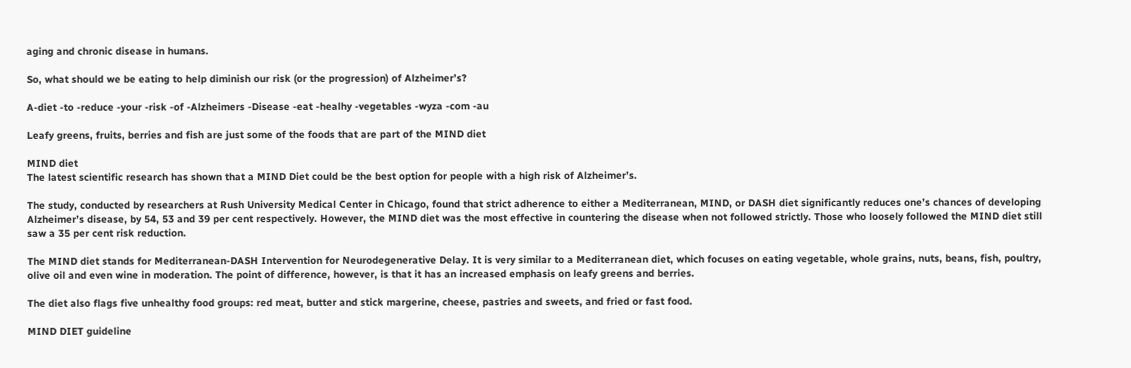aging and chronic disease in humans.

So, what should we be eating to help diminish our risk (or the progression) of Alzheimer’s?

A-diet -to -reduce -your -risk -of -Alzheimers -Disease -eat -healhy -vegetables -wyza -com -au

Leafy greens, fruits, berries and fish are just some of the foods that are part of the MIND diet

MIND diet
The latest scientific research has shown that a MIND Diet could be the best option for people with a high risk of Alzheimer’s.

The study, conducted by researchers at Rush University Medical Center in Chicago, found that strict adherence to either a Mediterranean, MIND, or DASH diet significantly reduces one’s chances of developing Alzheimer’s disease, by 54, 53 and 39 per cent respectively. However, the MIND diet was the most effective in countering the disease when not followed strictly. Those who loosely followed the MIND diet still saw a 35 per cent risk reduction.

The MIND diet stands for Mediterranean-DASH Intervention for Neurodegenerative Delay. It is very similar to a Mediterranean diet, which focuses on eating vegetable, whole grains, nuts, beans, fish, poultry, olive oil and even wine in moderation. The point of difference, however, is that it has an increased emphasis on leafy greens and berries.

The diet also flags five unhealthy food groups: red meat, butter and stick margerine, cheese, pastries and sweets, and fried or fast food.

MIND DIET guideline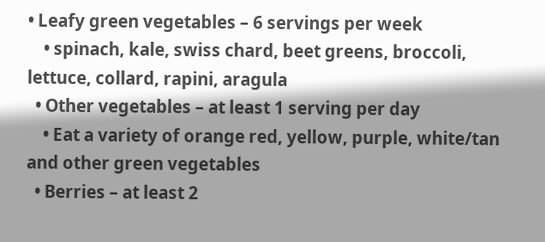• Leafy green vegetables – 6 servings per week
    • spinach, kale, swiss chard, beet greens, broccoli, lettuce, collard, rapini, aragula
  • Other vegetables – at least 1 serving per day
    • Eat a variety of orange red, yellow, purple, white/tan and other green vegetables
  • Berries – at least 2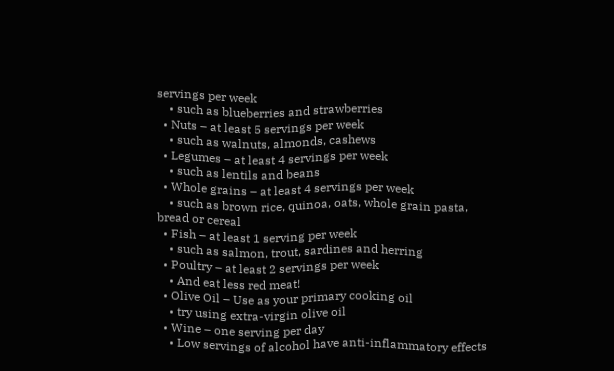servings per week
    • such as blueberries and strawberries
  • Nuts – at least 5 servings per week
    • such as walnuts, almonds, cashews
  • Legumes – at least 4 servings per week
    • such as lentils and beans
  • Whole grains – at least 4 servings per week
    • such as brown rice, quinoa, oats, whole grain pasta, bread or cereal
  • Fish – at least 1 serving per week
    • such as salmon, trout, sardines and herring
  • Poultry – at least 2 servings per week
    • And eat less red meat!
  • Olive Oil – Use as your primary cooking oil
    • try using extra-virgin olive oil
  • Wine – one serving per day
    • Low servings of alcohol have anti-inflammatory effects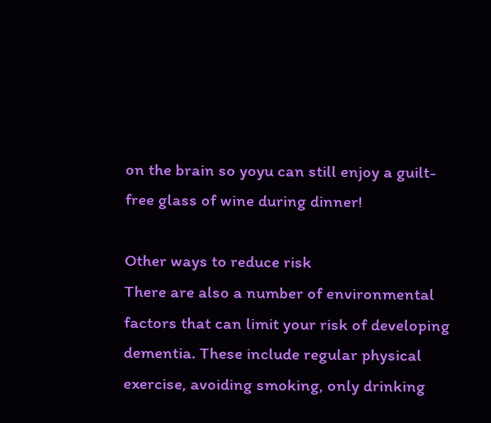on the brain so yoyu can still enjoy a guilt-free glass of wine during dinner!

Other ways to reduce risk
There are also a number of environmental factors that can limit your risk of developing dementia. These include regular physical exercise, avoiding smoking, only drinking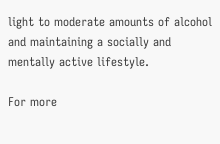light to moderate amounts of alcohol and maintaining a socially and mentally active lifestyle.

For more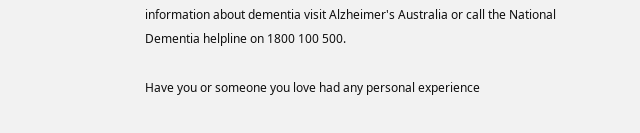information about dementia visit Alzheimer's Australia or call the National Dementia helpline on 1800 100 500.

Have you or someone you love had any personal experience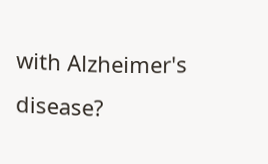with Alzheimer's disease?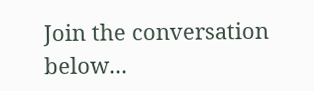Join the conversation below...